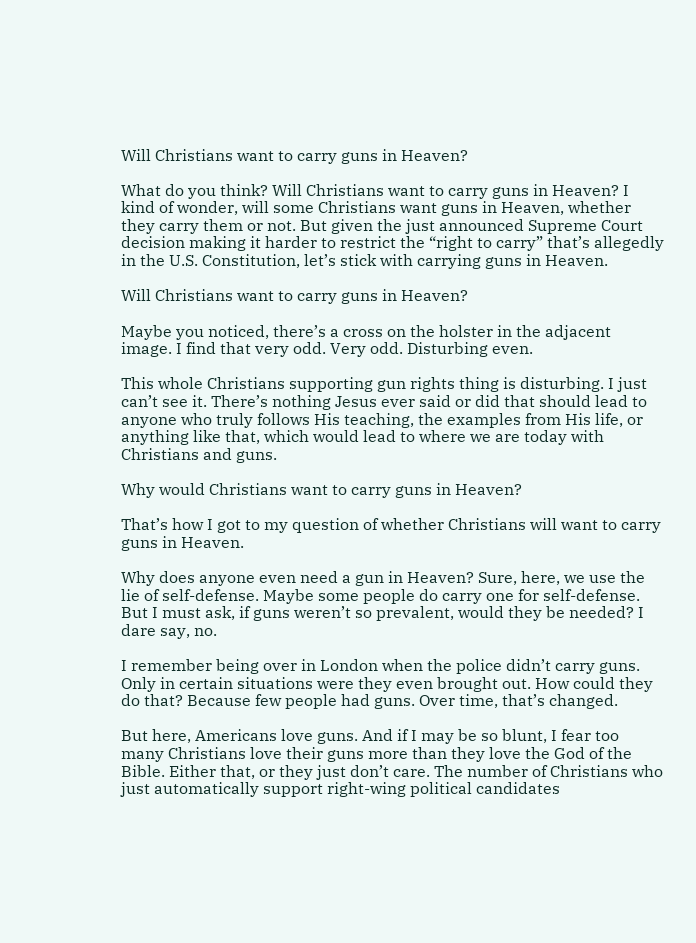Will Christians want to carry guns in Heaven?

What do you think? Will Christians want to carry guns in Heaven? I kind of wonder, will some Christians want guns in Heaven, whether they carry them or not. But given the just announced Supreme Court decision making it harder to restrict the “right to carry” that’s allegedly in the U.S. Constitution, let’s stick with carrying guns in Heaven.

Will Christians want to carry guns in Heaven?

Maybe you noticed, there’s a cross on the holster in the adjacent image. I find that very odd. Very odd. Disturbing even.

This whole Christians supporting gun rights thing is disturbing. I just can’t see it. There’s nothing Jesus ever said or did that should lead to anyone who truly follows His teaching, the examples from His life, or anything like that, which would lead to where we are today with Christians and guns.

Why would Christians want to carry guns in Heaven?

That’s how I got to my question of whether Christians will want to carry guns in Heaven.

Why does anyone even need a gun in Heaven? Sure, here, we use the lie of self-defense. Maybe some people do carry one for self-defense. But I must ask, if guns weren’t so prevalent, would they be needed? I dare say, no.

I remember being over in London when the police didn’t carry guns. Only in certain situations were they even brought out. How could they do that? Because few people had guns. Over time, that’s changed.

But here, Americans love guns. And if I may be so blunt, I fear too many Christians love their guns more than they love the God of the Bible. Either that, or they just don’t care. The number of Christians who just automatically support right-wing political candidates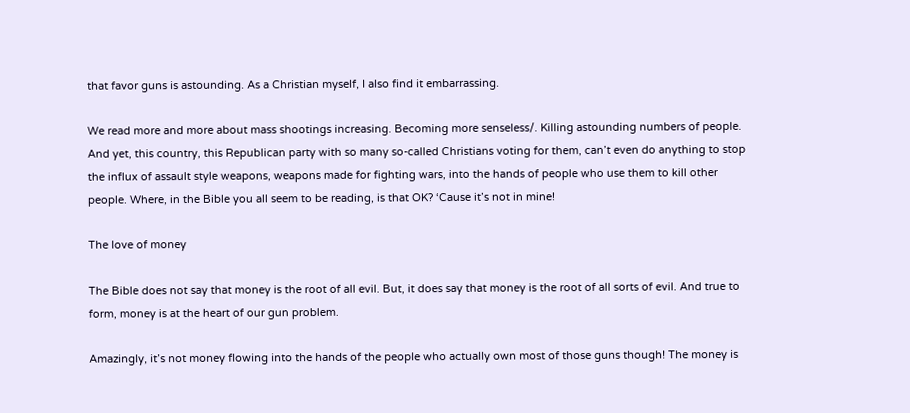that favor guns is astounding. As a Christian myself, I also find it embarrassing.

We read more and more about mass shootings increasing. Becoming more senseless/. Killing astounding numbers of people. And yet, this country, this Republican party with so many so-called Christians voting for them, can’t even do anything to stop the influx of assault style weapons, weapons made for fighting wars, into the hands of people who use them to kill other people. Where, in the Bible you all seem to be reading, is that OK? ‘Cause it’s not in mine!

The love of money

The Bible does not say that money is the root of all evil. But, it does say that money is the root of all sorts of evil. And true to form, money is at the heart of our gun problem.

Amazingly, it’s not money flowing into the hands of the people who actually own most of those guns though! The money is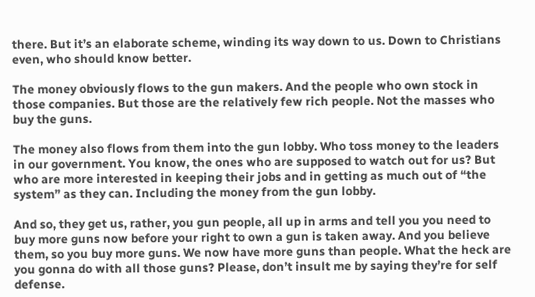there. But it’s an elaborate scheme, winding its way down to us. Down to Christians even, who should know better.

The money obviously flows to the gun makers. And the people who own stock in those companies. But those are the relatively few rich people. Not the masses who buy the guns.

The money also flows from them into the gun lobby. Who toss money to the leaders in our government. You know, the ones who are supposed to watch out for us? But who are more interested in keeping their jobs and in getting as much out of “the system” as they can. Including the money from the gun lobby.

And so, they get us, rather, you gun people, all up in arms and tell you you need to buy more guns now before your right to own a gun is taken away. And you believe them, so you buy more guns. We now have more guns than people. What the heck are you gonna do with all those guns? Please, don’t insult me by saying they’re for self defense.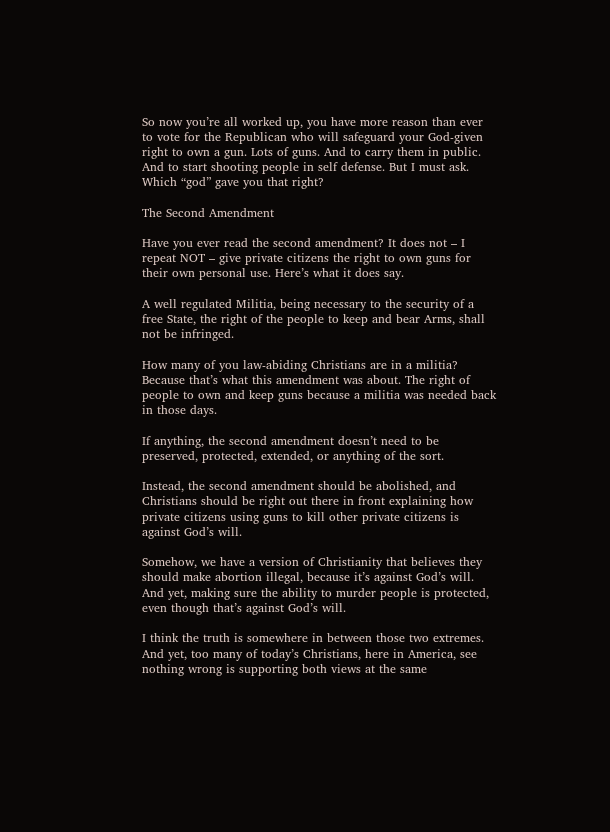So now you’re all worked up, you have more reason than ever to vote for the Republican who will safeguard your God-given right to own a gun. Lots of guns. And to carry them in public. And to start shooting people in self defense. But I must ask. Which “god” gave you that right?

The Second Amendment

Have you ever read the second amendment? It does not – I repeat NOT – give private citizens the right to own guns for their own personal use. Here’s what it does say.

A well regulated Militia, being necessary to the security of a free State, the right of the people to keep and bear Arms, shall not be infringed.

How many of you law-abiding Christians are in a militia? Because that’s what this amendment was about. The right of people to own and keep guns because a militia was needed back in those days.

If anything, the second amendment doesn’t need to be preserved, protected, extended, or anything of the sort.

Instead, the second amendment should be abolished, and Christians should be right out there in front explaining how private citizens using guns to kill other private citizens is against God’s will.

Somehow, we have a version of Christianity that believes they should make abortion illegal, because it’s against God’s will. And yet, making sure the ability to murder people is protected, even though that’s against God’s will.

I think the truth is somewhere in between those two extremes. And yet, too many of today’s Christians, here in America, see nothing wrong is supporting both views at the same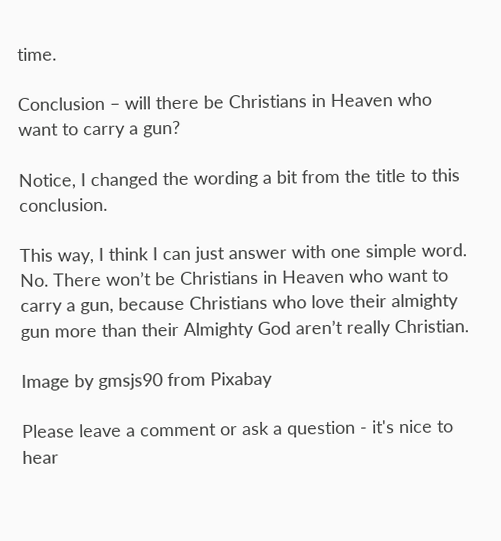time.

Conclusion – will there be Christians in Heaven who want to carry a gun?

Notice, I changed the wording a bit from the title to this conclusion.

This way, I think I can just answer with one simple word. No. There won’t be Christians in Heaven who want to carry a gun, because Christians who love their almighty gun more than their Almighty God aren’t really Christian.

Image by gmsjs90 from Pixabay

Please leave a comment or ask a question - it's nice to hear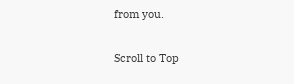from you.

Scroll to Top